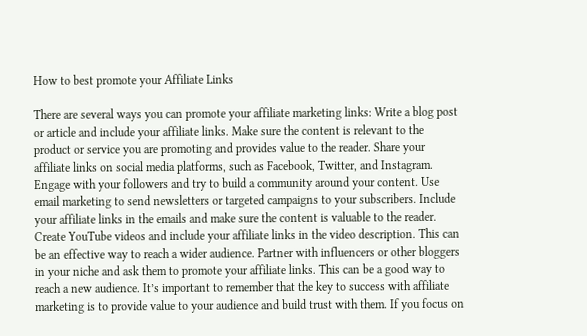How to best promote your Affiliate Links

There are several ways you can promote your affiliate marketing links: Write a blog post or article and include your affiliate links. Make sure the content is relevant to the product or service you are promoting and provides value to the reader. Share your affiliate links on social media platforms, such as Facebook, Twitter, and Instagram. Engage with your followers and try to build a community around your content. Use email marketing to send newsletters or targeted campaigns to your subscribers. Include your affiliate links in the emails and make sure the content is valuable to the reader. Create YouTube videos and include your affiliate links in the video description. This can be an effective way to reach a wider audience. Partner with influencers or other bloggers in your niche and ask them to promote your affiliate links. This can be a good way to reach a new audience. It’s important to remember that the key to success with affiliate marketing is to provide value to your audience and build trust with them. If you focus on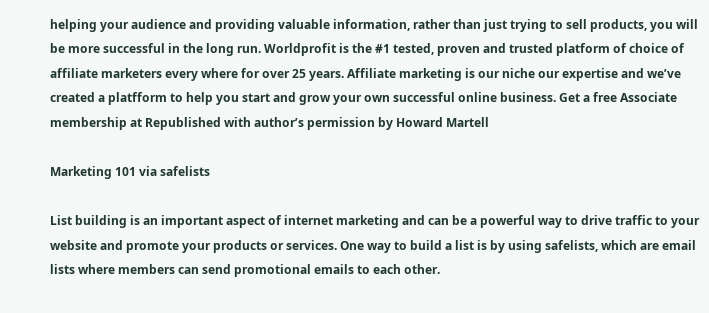helping your audience and providing valuable information, rather than just trying to sell products, you will be more successful in the long run. Worldprofit is the #1 tested, proven and trusted platform of choice of affiliate marketers every where for over 25 years. Affiliate marketing is our niche our expertise and we’ve created a platfform to help you start and grow your own successful online business. Get a free Associate membership at Republished with author’s permission by Howard Martell

Marketing 101 via safelists

List building is an important aspect of internet marketing and can be a powerful way to drive traffic to your website and promote your products or services. One way to build a list is by using safelists, which are email lists where members can send promotional emails to each other.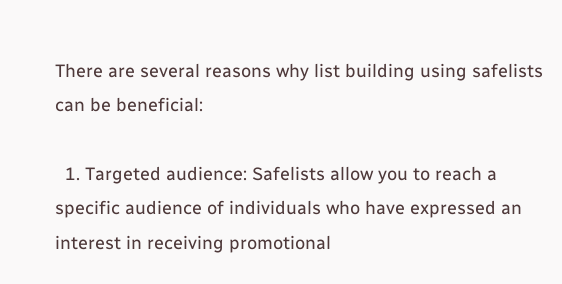There are several reasons why list building using safelists can be beneficial:

  1. Targeted audience: Safelists allow you to reach a specific audience of individuals who have expressed an interest in receiving promotional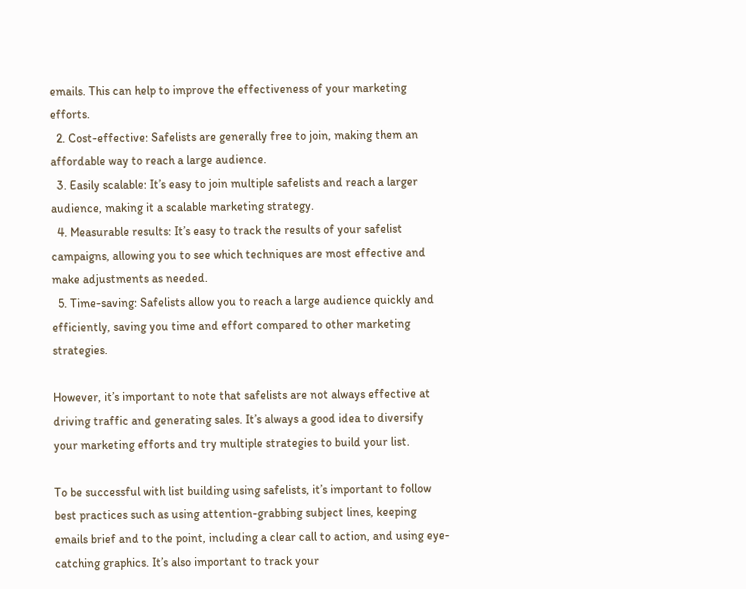emails. This can help to improve the effectiveness of your marketing efforts.
  2. Cost-effective: Safelists are generally free to join, making them an affordable way to reach a large audience.
  3. Easily scalable: It’s easy to join multiple safelists and reach a larger audience, making it a scalable marketing strategy.
  4. Measurable results: It’s easy to track the results of your safelist campaigns, allowing you to see which techniques are most effective and make adjustments as needed.
  5. Time-saving: Safelists allow you to reach a large audience quickly and efficiently, saving you time and effort compared to other marketing strategies.

However, it’s important to note that safelists are not always effective at driving traffic and generating sales. It’s always a good idea to diversify your marketing efforts and try multiple strategies to build your list.

To be successful with list building using safelists, it’s important to follow best practices such as using attention-grabbing subject lines, keeping emails brief and to the point, including a clear call to action, and using eye-catching graphics. It’s also important to track your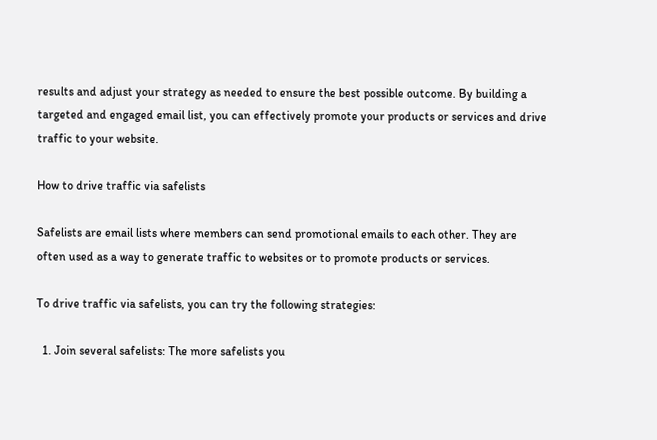results and adjust your strategy as needed to ensure the best possible outcome. By building a targeted and engaged email list, you can effectively promote your products or services and drive traffic to your website.

How to drive traffic via safelists

Safelists are email lists where members can send promotional emails to each other. They are often used as a way to generate traffic to websites or to promote products or services.

To drive traffic via safelists, you can try the following strategies:

  1. Join several safelists: The more safelists you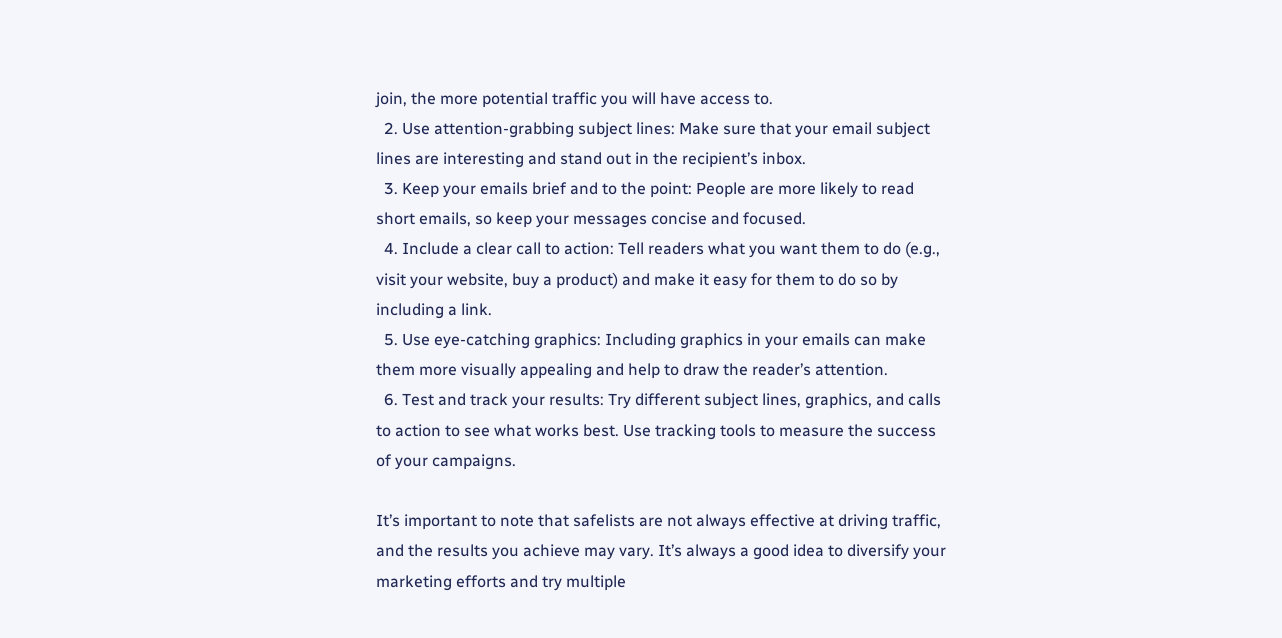join, the more potential traffic you will have access to.
  2. Use attention-grabbing subject lines: Make sure that your email subject lines are interesting and stand out in the recipient’s inbox.
  3. Keep your emails brief and to the point: People are more likely to read short emails, so keep your messages concise and focused.
  4. Include a clear call to action: Tell readers what you want them to do (e.g., visit your website, buy a product) and make it easy for them to do so by including a link.
  5. Use eye-catching graphics: Including graphics in your emails can make them more visually appealing and help to draw the reader’s attention.
  6. Test and track your results: Try different subject lines, graphics, and calls to action to see what works best. Use tracking tools to measure the success of your campaigns.

It’s important to note that safelists are not always effective at driving traffic, and the results you achieve may vary. It’s always a good idea to diversify your marketing efforts and try multiple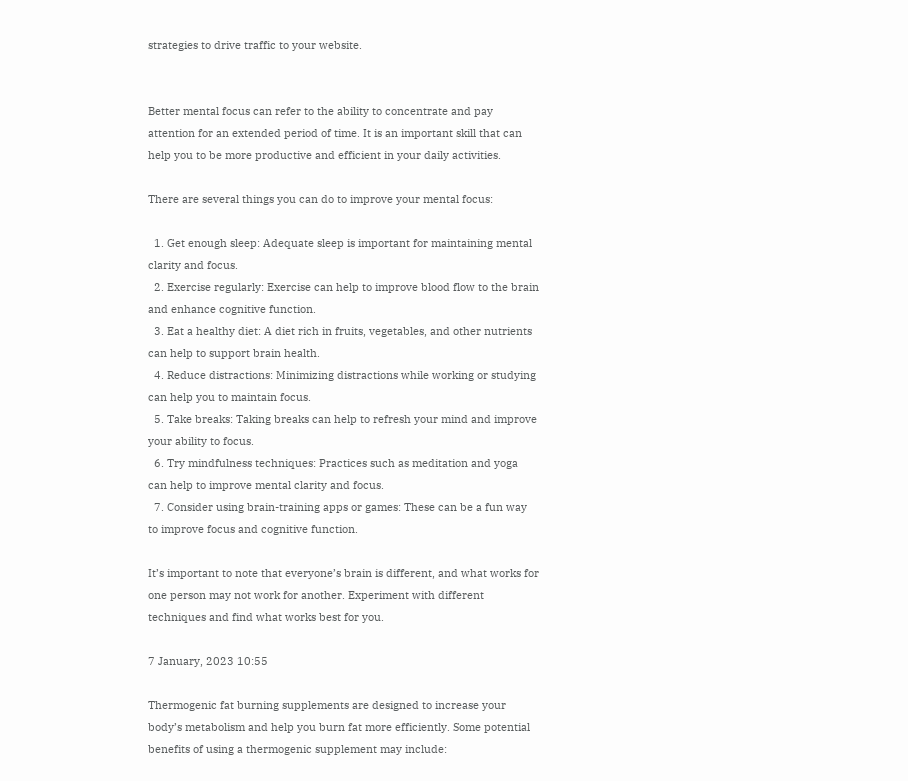strategies to drive traffic to your website.


Better mental focus can refer to the ability to concentrate and pay attention for an extended period of time. It is an important skill that can help you to be more productive and efficient in your daily activities.

There are several things you can do to improve your mental focus:

  1. Get enough sleep: Adequate sleep is important for maintaining mental clarity and focus.
  2. Exercise regularly: Exercise can help to improve blood flow to the brain and enhance cognitive function.
  3. Eat a healthy diet: A diet rich in fruits, vegetables, and other nutrients can help to support brain health.
  4. Reduce distractions: Minimizing distractions while working or studying can help you to maintain focus.
  5. Take breaks: Taking breaks can help to refresh your mind and improve your ability to focus.
  6. Try mindfulness techniques: Practices such as meditation and yoga can help to improve mental clarity and focus.
  7. Consider using brain-training apps or games: These can be a fun way to improve focus and cognitive function.

It’s important to note that everyone’s brain is different, and what works for one person may not work for another. Experiment with different techniques and find what works best for you.

7 January, 2023 10:55

Thermogenic fat burning supplements are designed to increase your body’s metabolism and help you burn fat more efficiently. Some potential benefits of using a thermogenic supplement may include: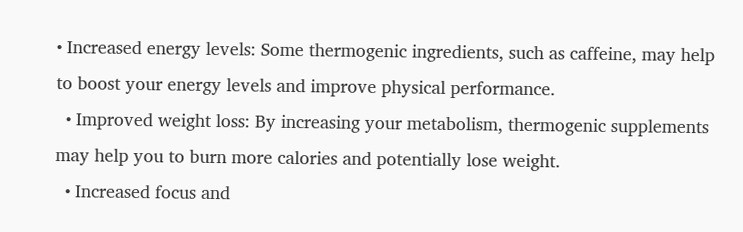• Increased energy levels: Some thermogenic ingredients, such as caffeine, may help to boost your energy levels and improve physical performance.
  • Improved weight loss: By increasing your metabolism, thermogenic supplements may help you to burn more calories and potentially lose weight.
  • Increased focus and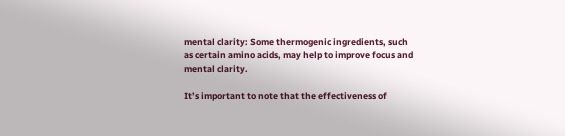mental clarity: Some thermogenic ingredients, such as certain amino acids, may help to improve focus and mental clarity.

It’s important to note that the effectiveness of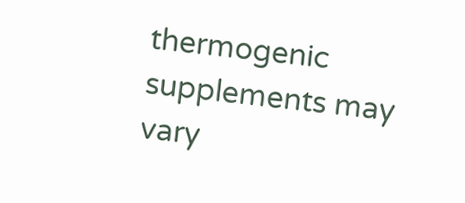thermogenic supplements may vary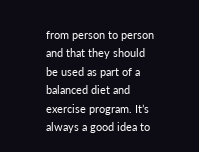from person to person and that they should be used as part of a balanced diet and exercise program. It’s always a good idea to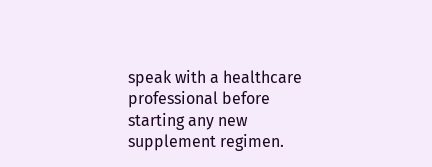speak with a healthcare professional before starting any new supplement regimen.